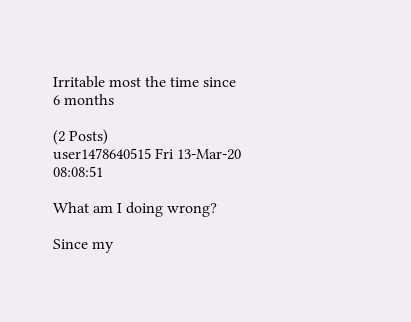Irritable most the time since 6 months

(2 Posts)
user1478640515 Fri 13-Mar-20 08:08:51

What am I doing wrong?

Since my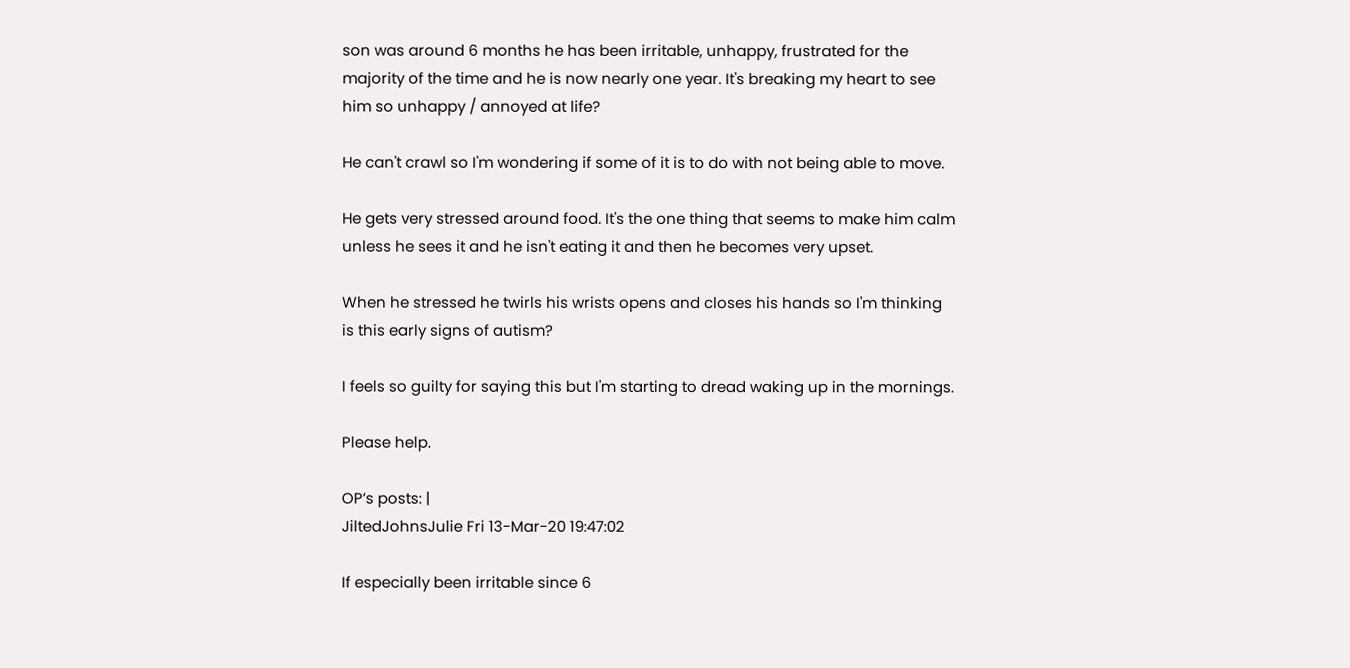son was around 6 months he has been irritable, unhappy, frustrated for the majority of the time and he is now nearly one year. It's breaking my heart to see him so unhappy / annoyed at life?

He can't crawl so I'm wondering if some of it is to do with not being able to move.

He gets very stressed around food. It's the one thing that seems to make him calm unless he sees it and he isn't eating it and then he becomes very upset.

When he stressed he twirls his wrists opens and closes his hands so I'm thinking is this early signs of autism?

I feels so guilty for saying this but I'm starting to dread waking up in the mornings.

Please help.

OP’s posts: |
JiltedJohnsJulie Fri 13-Mar-20 19:47:02

If especially been irritable since 6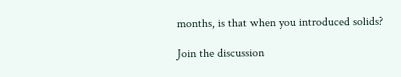months, is that when you introduced solids?

Join the discussion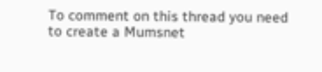To comment on this thread you need to create a Mumsnet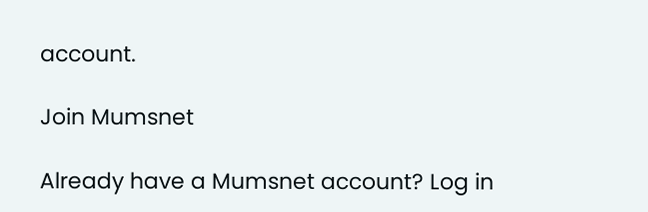account.

Join Mumsnet

Already have a Mumsnet account? Log in